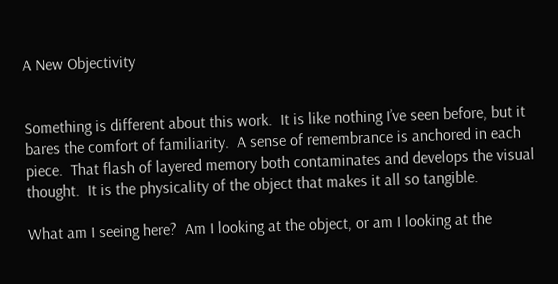A New Objectivity


Something is different about this work.  It is like nothing I’ve seen before, but it bares the comfort of familiarity.  A sense of remembrance is anchored in each piece.  That flash of layered memory both contaminates and develops the visual thought.  It is the physicality of the object that makes it all so tangible.

What am I seeing here?  Am I looking at the object, or am I looking at the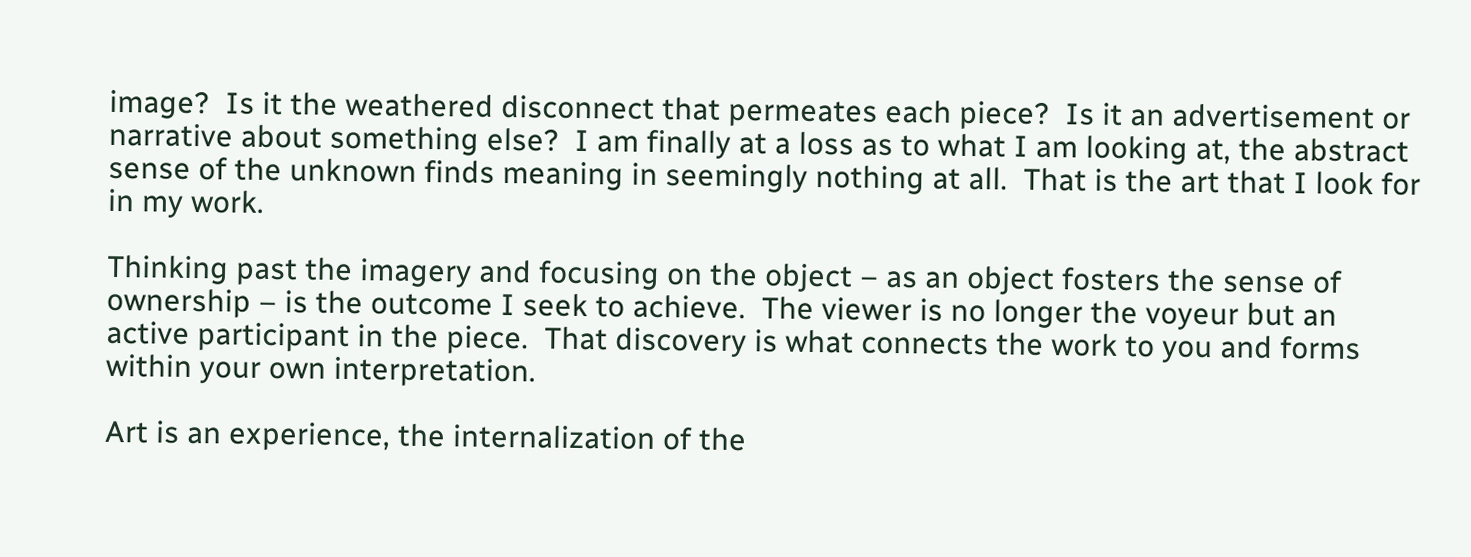image?  Is it the weathered disconnect that permeates each piece?  Is it an advertisement or narrative about something else?  I am finally at a loss as to what I am looking at, the abstract sense of the unknown finds meaning in seemingly nothing at all.  That is the art that I look for in my work.

Thinking past the imagery and focusing on the object – as an object fosters the sense of ownership – is the outcome I seek to achieve.  The viewer is no longer the voyeur but an active participant in the piece.  That discovery is what connects the work to you and forms within your own interpretation.

Art is an experience, the internalization of the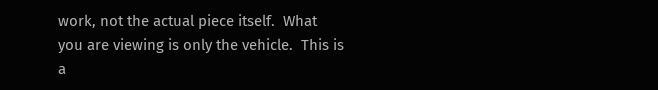work, not the actual piece itself.  What you are viewing is only the vehicle.  This is a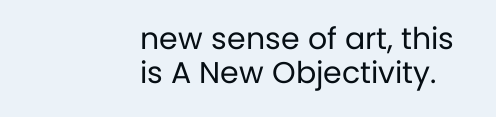new sense of art, this is A New Objectivity.